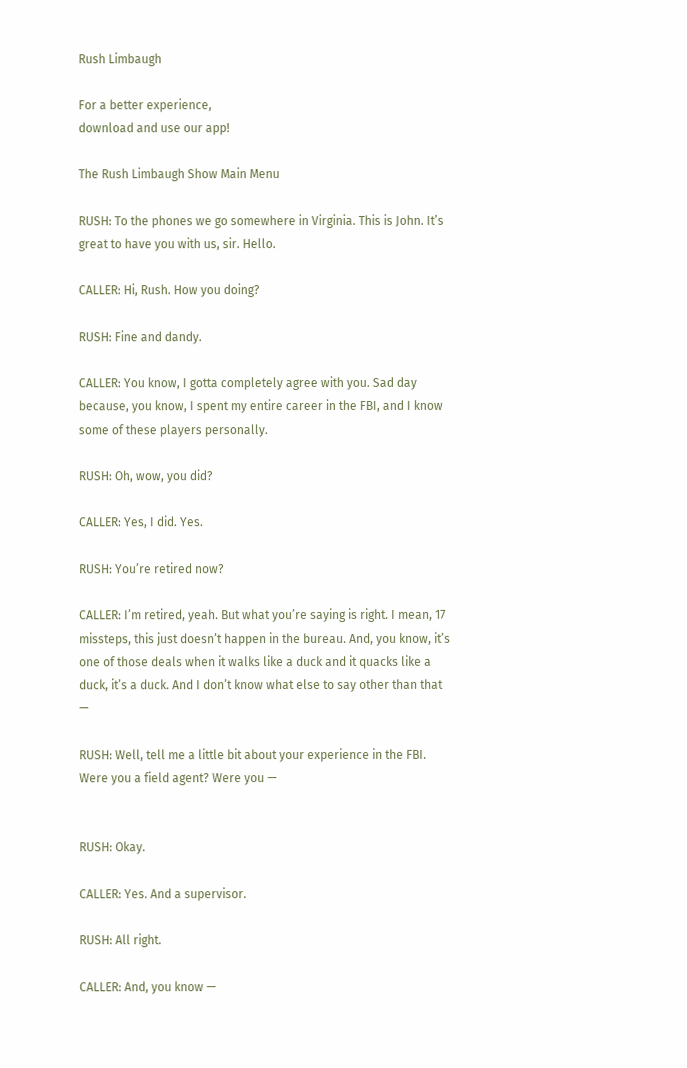Rush Limbaugh

For a better experience,
download and use our app!

The Rush Limbaugh Show Main Menu

RUSH: To the phones we go somewhere in Virginia. This is John. It’s great to have you with us, sir. Hello.

CALLER: Hi, Rush. How you doing?

RUSH: Fine and dandy.

CALLER: You know, I gotta completely agree with you. Sad day because, you know, I spent my entire career in the FBI, and I know some of these players personally.

RUSH: Oh, wow, you did?

CALLER: Yes, I did. Yes.

RUSH: You’re retired now?

CALLER: I’m retired, yeah. But what you’re saying is right. I mean, 17 missteps, this just doesn’t happen in the bureau. And, you know, it’s one of those deals when it walks like a duck and it quacks like a duck, it’s a duck. And I don’t know what else to say other than that —

RUSH: Well, tell me a little bit about your experience in the FBI. Were you a field agent? Were you —


RUSH: Okay.

CALLER: Yes. And a supervisor.

RUSH: All right.

CALLER: And, you know —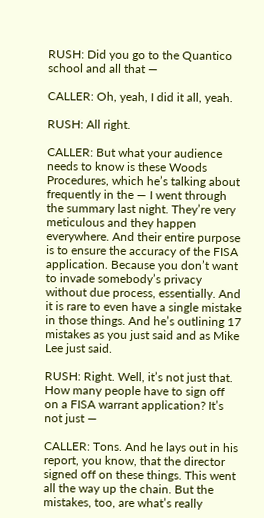RUSH: Did you go to the Quantico school and all that —

CALLER: Oh, yeah, I did it all, yeah.

RUSH: All right.

CALLER: But what your audience needs to know is these Woods Procedures, which he’s talking about frequently in the — I went through the summary last night. They’re very meticulous and they happen everywhere. And their entire purpose is to ensure the accuracy of the FISA application. Because you don’t want to invade somebody’s privacy without due process, essentially. And it is rare to even have a single mistake in those things. And he’s outlining 17 mistakes as you just said and as Mike Lee just said.

RUSH: Right. Well, it’s not just that. How many people have to sign off on a FISA warrant application? It’s not just —

CALLER: Tons. And he lays out in his report, you know, that the director signed off on these things. This went all the way up the chain. But the mistakes, too, are what’s really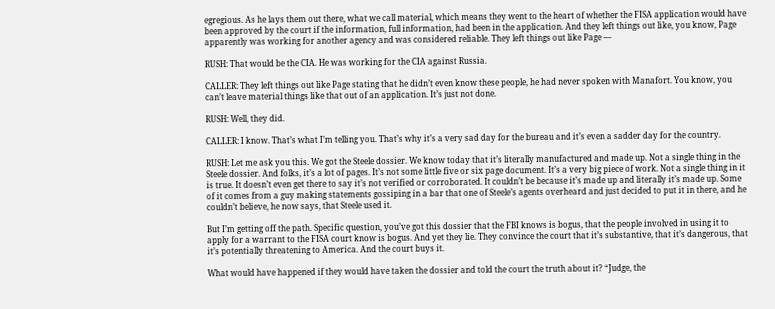egregious. As he lays them out there, what we call material, which means they went to the heart of whether the FISA application would have been approved by the court if the information, full information, had been in the application. And they left things out like, you know, Page apparently was working for another agency and was considered reliable. They left things out like Page —

RUSH: That would be the CIA. He was working for the CIA against Russia.

CALLER: They left things out like Page stating that he didn’t even know these people, he had never spoken with Manafort. You know, you can’t leave material things like that out of an application. It’s just not done.

RUSH: Well, they did.

CALLER: I know. That’s what I’m telling you. That’s why it’s a very sad day for the bureau and it’s even a sadder day for the country.

RUSH: Let me ask you this. We got the Steele dossier. We know today that it’s literally manufactured and made up. Not a single thing in the Steele dossier. And folks, it’s a lot of pages. It’s not some little five or six page document. It’s a very big piece of work. Not a single thing in it is true. It doesn’t even get there to say it’s not verified or corroborated. It couldn’t be because it’s made up and literally it’s made up. Some of it comes from a guy making statements gossiping in a bar that one of Steele’s agents overheard and just decided to put it in there, and he couldn’t believe, he now says, that Steele used it.

But I’m getting off the path. Specific question, you’ve got this dossier that the FBI knows is bogus, that the people involved in using it to apply for a warrant to the FISA court know is bogus. And yet they lie. They convince the court that it’s substantive, that it’s dangerous, that it’s potentially threatening to America. And the court buys it.

What would have happened if they would have taken the dossier and told the court the truth about it? “Judge, the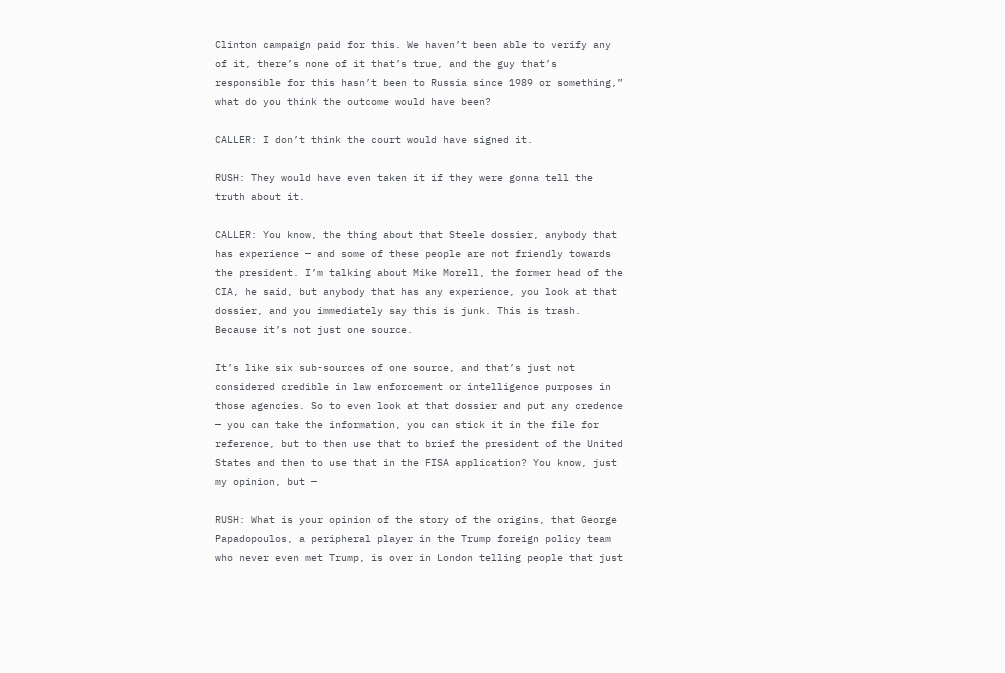Clinton campaign paid for this. We haven’t been able to verify any of it, there’s none of it that’s true, and the guy that’s responsible for this hasn’t been to Russia since 1989 or something,” what do you think the outcome would have been?

CALLER: I don’t think the court would have signed it.

RUSH: They would have even taken it if they were gonna tell the truth about it.

CALLER: You know, the thing about that Steele dossier, anybody that has experience — and some of these people are not friendly towards the president. I’m talking about Mike Morell, the former head of the CIA, he said, but anybody that has any experience, you look at that dossier, and you immediately say this is junk. This is trash. Because it’s not just one source.

It’s like six sub-sources of one source, and that’s just not considered credible in law enforcement or intelligence purposes in those agencies. So to even look at that dossier and put any credence — you can take the information, you can stick it in the file for reference, but to then use that to brief the president of the United States and then to use that in the FISA application? You know, just my opinion, but —

RUSH: What is your opinion of the story of the origins, that George Papadopoulos, a peripheral player in the Trump foreign policy team who never even met Trump, is over in London telling people that just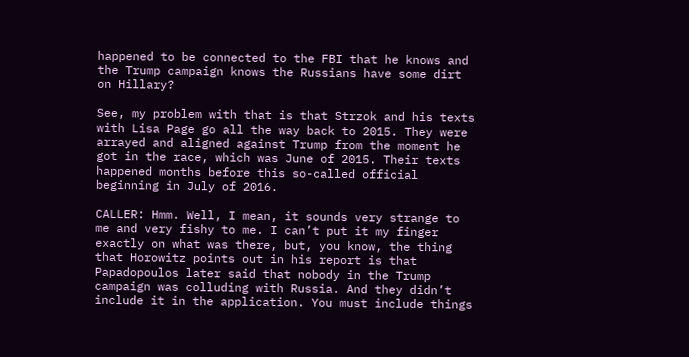happened to be connected to the FBI that he knows and the Trump campaign knows the Russians have some dirt on Hillary?

See, my problem with that is that Strzok and his texts with Lisa Page go all the way back to 2015. They were arrayed and aligned against Trump from the moment he got in the race, which was June of 2015. Their texts happened months before this so-called official beginning in July of 2016.

CALLER: Hmm. Well, I mean, it sounds very strange to me and very fishy to me. I can’t put it my finger exactly on what was there, but, you know, the thing that Horowitz points out in his report is that Papadopoulos later said that nobody in the Trump campaign was colluding with Russia. And they didn’t include it in the application. You must include things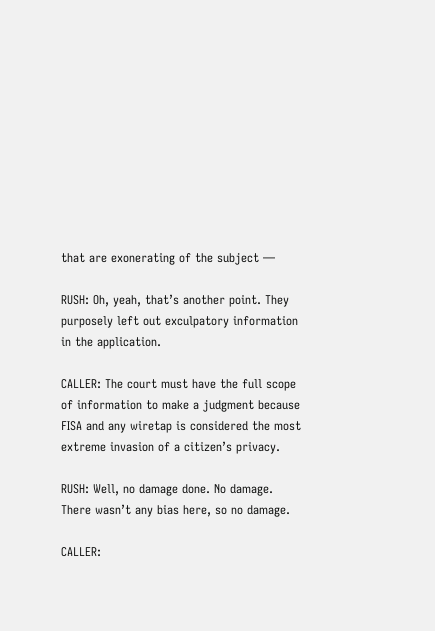that are exonerating of the subject —

RUSH: Oh, yeah, that’s another point. They purposely left out exculpatory information in the application.

CALLER: The court must have the full scope of information to make a judgment because FISA and any wiretap is considered the most extreme invasion of a citizen’s privacy.

RUSH: Well, no damage done. No damage. There wasn’t any bias here, so no damage.

CALLER: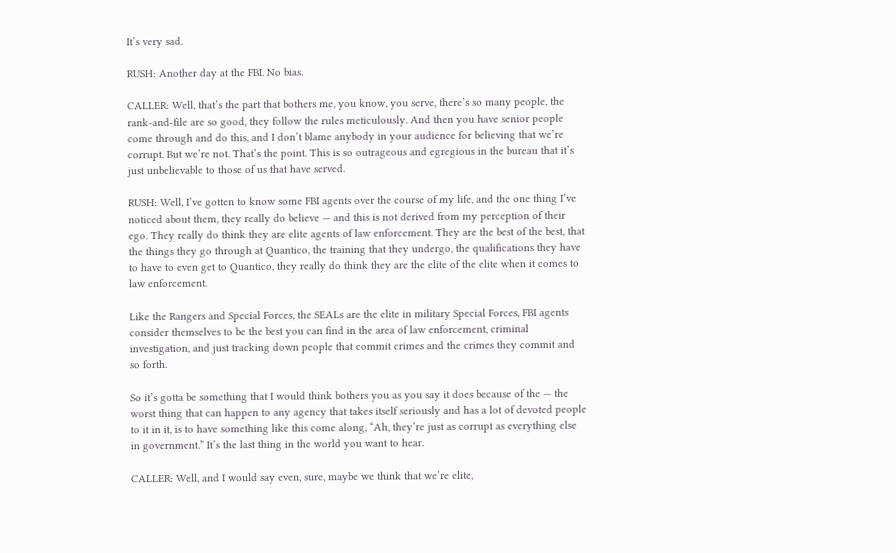It’s very sad.

RUSH: Another day at the FBI. No bias.

CALLER: Well, that’s the part that bothers me, you know, you serve, there’s so many people, the rank-and-file are so good, they follow the rules meticulously. And then you have senior people come through and do this, and I don’t blame anybody in your audience for believing that we’re corrupt. But we’re not. That’s the point. This is so outrageous and egregious in the bureau that it’s just unbelievable to those of us that have served.

RUSH: Well, I’ve gotten to know some FBI agents over the course of my life, and the one thing I’ve noticed about them, they really do believe — and this is not derived from my perception of their ego. They really do think they are elite agents of law enforcement. They are the best of the best, that the things they go through at Quantico, the training that they undergo, the qualifications they have to have to even get to Quantico, they really do think they are the elite of the elite when it comes to law enforcement.

Like the Rangers and Special Forces, the SEALs are the elite in military Special Forces, FBI agents consider themselves to be the best you can find in the area of law enforcement, criminal investigation, and just tracking down people that commit crimes and the crimes they commit and so forth.

So it’s gotta be something that I would think bothers you as you say it does because of the — the worst thing that can happen to any agency that takes itself seriously and has a lot of devoted people to it in it, is to have something like this come along, “Ah, they’re just as corrupt as everything else in government.” It’s the last thing in the world you want to hear.

CALLER: Well, and I would say even, sure, maybe we think that we’re elite,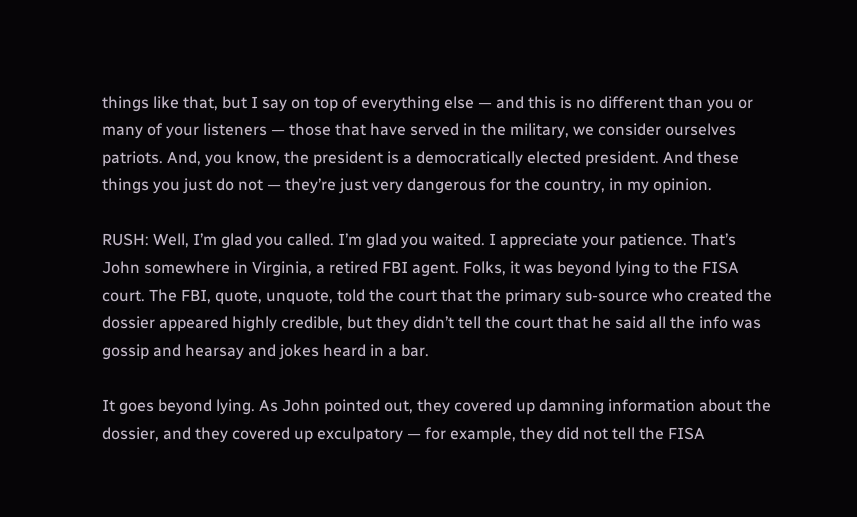things like that, but I say on top of everything else — and this is no different than you or many of your listeners — those that have served in the military, we consider ourselves patriots. And, you know, the president is a democratically elected president. And these things you just do not — they’re just very dangerous for the country, in my opinion.

RUSH: Well, I’m glad you called. I’m glad you waited. I appreciate your patience. That’s John somewhere in Virginia, a retired FBI agent. Folks, it was beyond lying to the FISA court. The FBI, quote, unquote, told the court that the primary sub-source who created the dossier appeared highly credible, but they didn’t tell the court that he said all the info was gossip and hearsay and jokes heard in a bar.

It goes beyond lying. As John pointed out, they covered up damning information about the dossier, and they covered up exculpatory — for example, they did not tell the FISA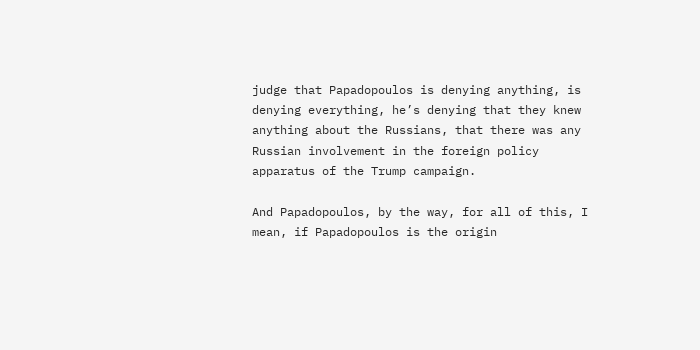judge that Papadopoulos is denying anything, is denying everything, he’s denying that they knew anything about the Russians, that there was any Russian involvement in the foreign policy apparatus of the Trump campaign.

And Papadopoulos, by the way, for all of this, I mean, if Papadopoulos is the origin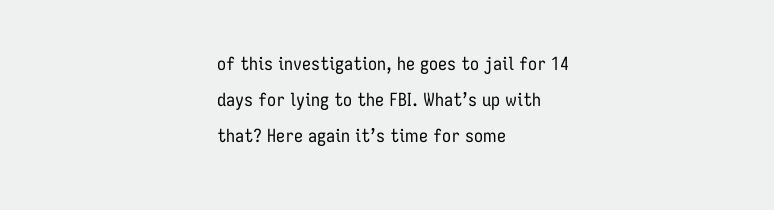of this investigation, he goes to jail for 14 days for lying to the FBI. What’s up with that? Here again it’s time for some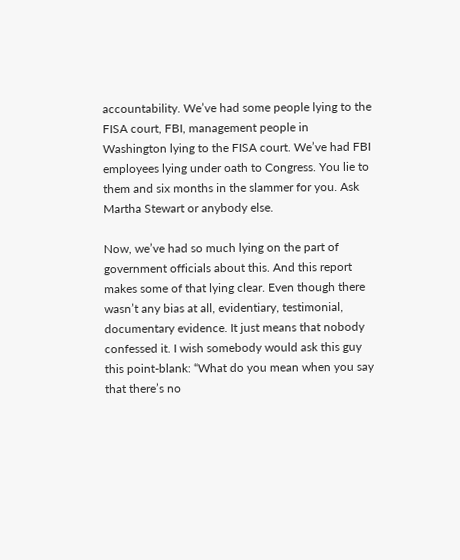accountability. We’ve had some people lying to the FISA court, FBI, management people in Washington lying to the FISA court. We’ve had FBI employees lying under oath to Congress. You lie to them and six months in the slammer for you. Ask Martha Stewart or anybody else.

Now, we’ve had so much lying on the part of government officials about this. And this report makes some of that lying clear. Even though there wasn’t any bias at all, evidentiary, testimonial, documentary evidence. It just means that nobody confessed it. I wish somebody would ask this guy this point-blank: “What do you mean when you say that there’s no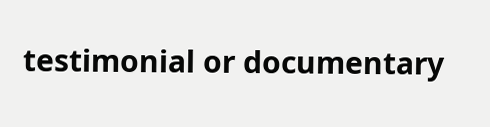testimonial or documentary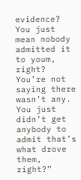evidence? You just mean nobody admitted it to youm, right? You’re not saying there wasn’t any. You just didn’t get anybody to admit that’s what drove them, right?”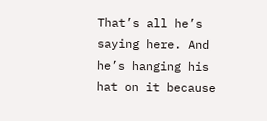That’s all he’s saying here. And he’s hanging his hat on it because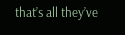that’s all they’ve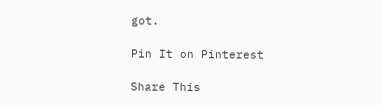got.

Pin It on Pinterest

Share This